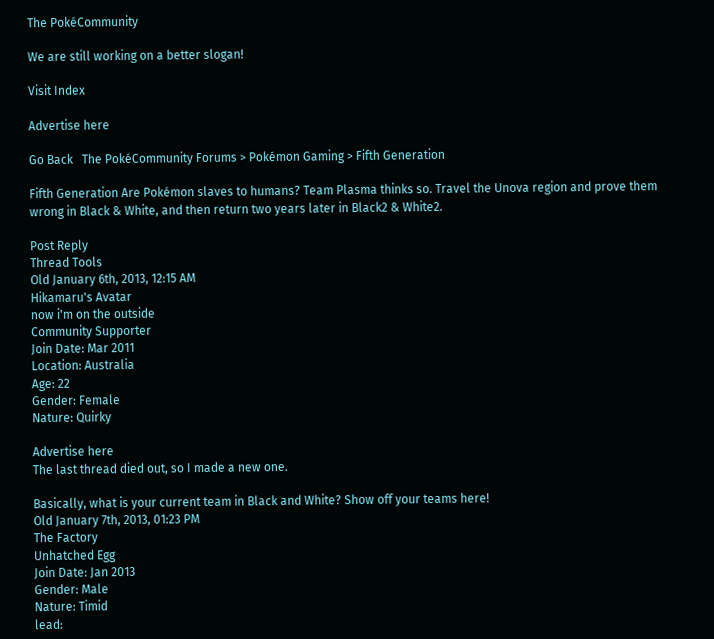The PokéCommunity

We are still working on a better slogan!

Visit Index

Advertise here

Go Back   The PokéCommunity Forums > Pokémon Gaming > Fifth Generation

Fifth Generation Are Pokémon slaves to humans? Team Plasma thinks so. Travel the Unova region and prove them wrong in Black & White, and then return two years later in Black2 & White2.

Post Reply
Thread Tools
Old January 6th, 2013, 12:15 AM
Hikamaru's Avatar
now i'm on the outside
Community Supporter
Join Date: Mar 2011
Location: Australia
Age: 22
Gender: Female
Nature: Quirky

Advertise here
The last thread died out, so I made a new one.

Basically, what is your current team in Black and White? Show off your teams here!
Old January 7th, 2013, 01:23 PM
The Factory
Unhatched Egg
Join Date: Jan 2013
Gender: Male
Nature: Timid
lead: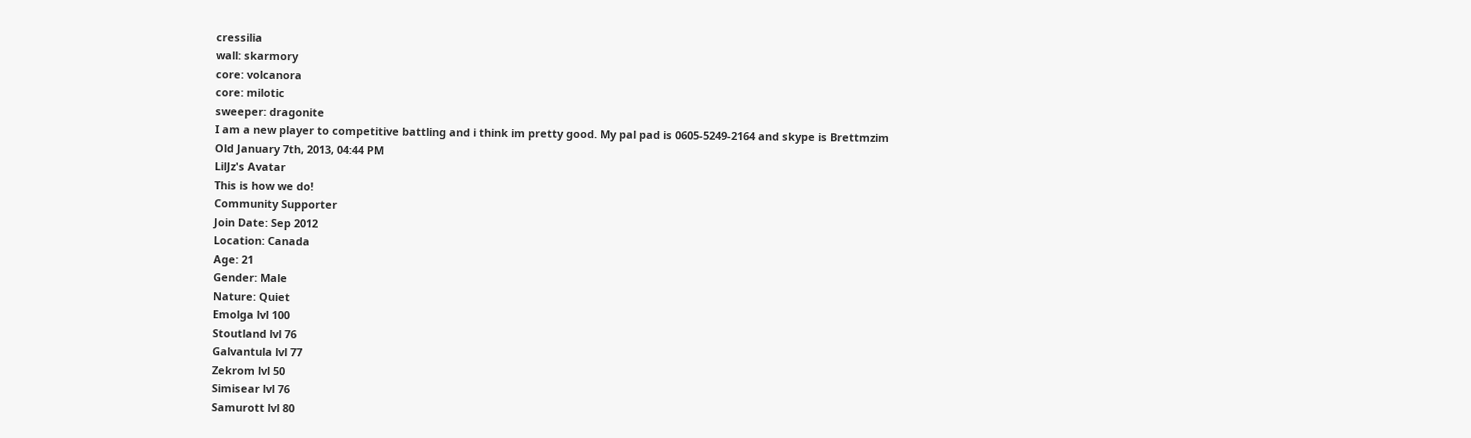cressilia
wall: skarmory
core: volcanora
core: milotic
sweeper: dragonite
I am a new player to competitive battling and i think im pretty good. My pal pad is 0605-5249-2164 and skype is Brettmzim
Old January 7th, 2013, 04:44 PM
LilJz's Avatar
This is how we do!
Community Supporter
Join Date: Sep 2012
Location: Canada
Age: 21
Gender: Male
Nature: Quiet
Emolga lvl 100
Stoutland lvl 76
Galvantula lvl 77
Zekrom lvl 50
Simisear lvl 76
Samurott lvl 80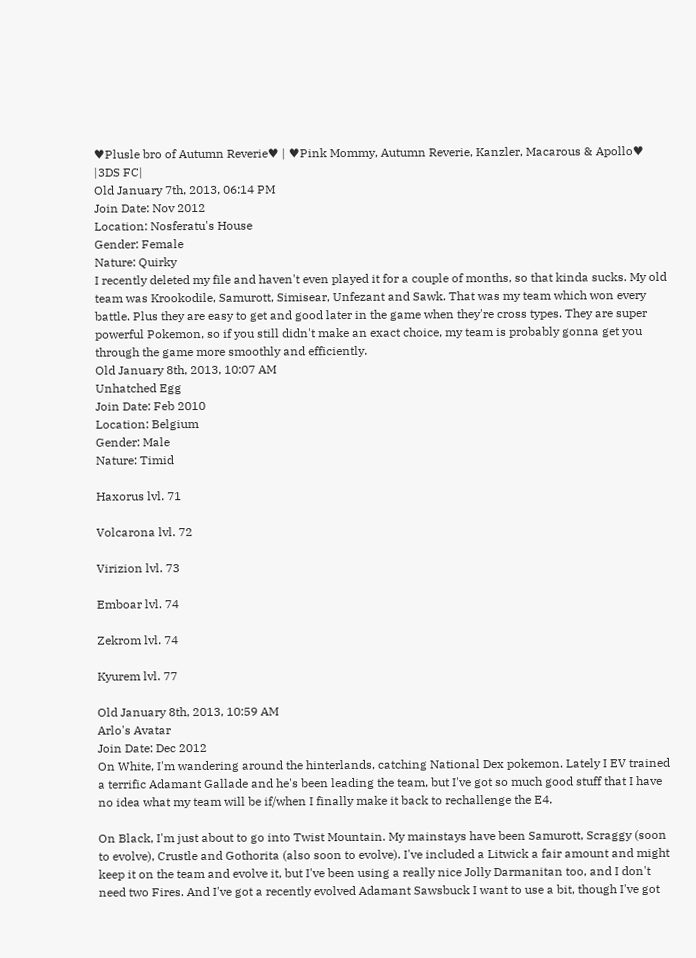♥Plusle bro of Autumn Reverie♥ | ♥Pink Mommy, Autumn Reverie, Kanzler, Macarous & Apollo♥
|3DS FC|
Old January 7th, 2013, 06:14 PM
Join Date: Nov 2012
Location: Nosferatu's House
Gender: Female
Nature: Quirky
I recently deleted my file and haven't even played it for a couple of months, so that kinda sucks. My old team was Krookodile, Samurott, Simisear, Unfezant and Sawk. That was my team which won every battle. Plus they are easy to get and good later in the game when they're cross types. They are super powerful Pokemon, so if you still didn't make an exact choice, my team is probably gonna get you through the game more smoothly and efficiently.
Old January 8th, 2013, 10:07 AM
Unhatched Egg
Join Date: Feb 2010
Location: Belgium
Gender: Male
Nature: Timid

Haxorus lvl. 71

Volcarona lvl. 72

Virizion lvl. 73

Emboar lvl. 74

Zekrom lvl. 74

Kyurem lvl. 77

Old January 8th, 2013, 10:59 AM
Arlo's Avatar
Join Date: Dec 2012
On White, I'm wandering around the hinterlands, catching National Dex pokemon. Lately I EV trained a terrific Adamant Gallade and he's been leading the team, but I've got so much good stuff that I have no idea what my team will be if/when I finally make it back to rechallenge the E4.

On Black, I'm just about to go into Twist Mountain. My mainstays have been Samurott, Scraggy (soon to evolve), Crustle and Gothorita (also soon to evolve). I've included a Litwick a fair amount and might keep it on the team and evolve it, but I've been using a really nice Jolly Darmanitan too, and I don't need two Fires. And I've got a recently evolved Adamant Sawsbuck I want to use a bit, though I've got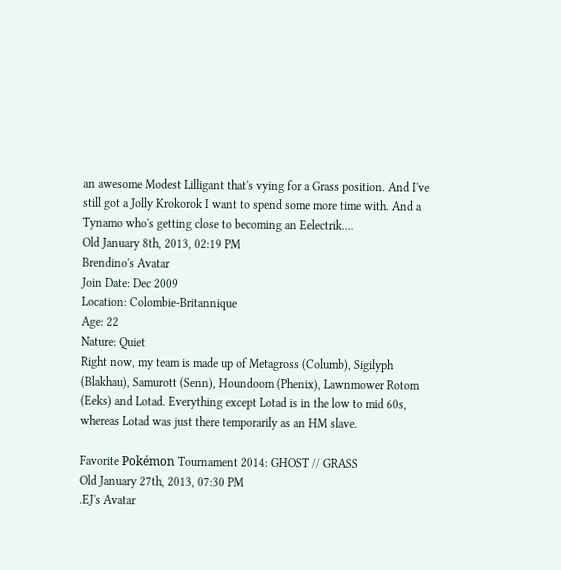an awesome Modest Lilligant that's vying for a Grass position. And I've still got a Jolly Krokorok I want to spend some more time with. And a Tynamo who's getting close to becoming an Eelectrik....
Old January 8th, 2013, 02:19 PM
Brendino's Avatar
Join Date: Dec 2009
Location: Colombie-Britannique
Age: 22
Nature: Quiet
Right now, my team is made up of Metagross (Columb), Sigilyph (Blakhau), Samurott (Senn), Houndoom (Phenix), Lawnmower Rotom (Eeks) and Lotad. Everything except Lotad is in the low to mid 60s, whereas Lotad was just there temporarily as an HM slave.

Favorite Pokémon Tournament 2014: GHOST // GRASS
Old January 27th, 2013, 07:30 PM
.EJ's Avatar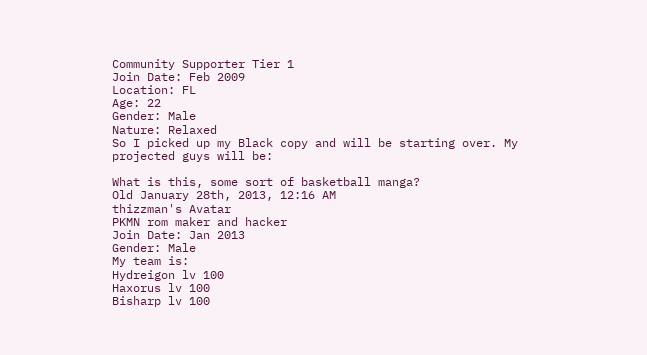Community Supporter Tier 1
Join Date: Feb 2009
Location: FL
Age: 22
Gender: Male
Nature: Relaxed
So I picked up my Black copy and will be starting over. My projected guys will be:

What is this, some sort of basketball manga?
Old January 28th, 2013, 12:16 AM
thizzman's Avatar
PKMN rom maker and hacker
Join Date: Jan 2013
Gender: Male
My team is:
Hydreigon lv 100
Haxorus lv 100
Bisharp lv 100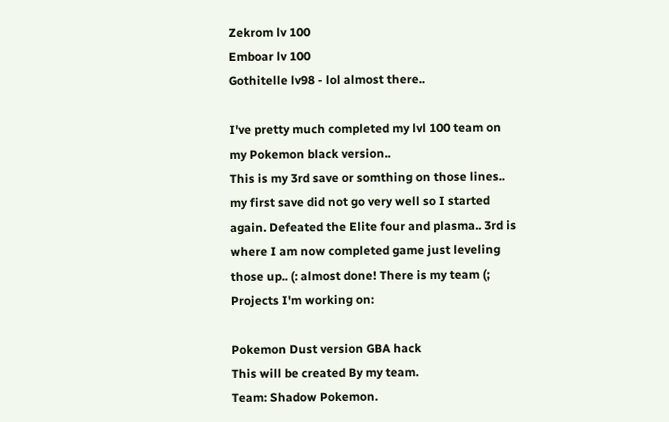Zekrom lv 100
Emboar lv 100
Gothitelle lv98 - lol almost there..

I've pretty much completed my lvl 100 team on my Pokemon black version..
This is my 3rd save or somthing on those lines.. my first save did not go very well so I started again. Defeated the Elite four and plasma.. 3rd is where I am now completed game just leveling those up.. (: almost done! There is my team (;
Projects I'm working on:

Pokemon Dust version GBA hack
This will be created By my team.
Team: Shadow Pokemon.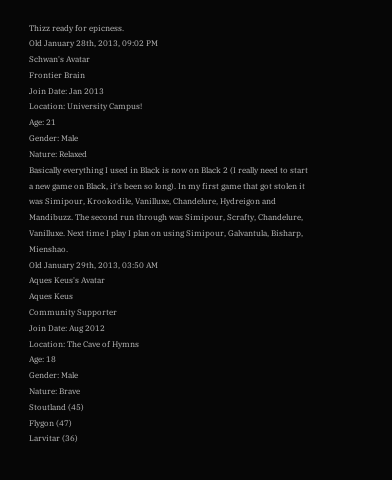Thizz ready for epicness.
Old January 28th, 2013, 09:02 PM
Schwan's Avatar
Frontier Brain
Join Date: Jan 2013
Location: University Campus!
Age: 21
Gender: Male
Nature: Relaxed
Basically everything I used in Black is now on Black 2 (I really need to start a new game on Black, it's been so long). In my first game that got stolen it was Simipour, Krookodile, Vanilluxe, Chandelure, Hydreigon and Mandibuzz. The second run through was Simipour, Scrafty, Chandelure, Vanilluxe. Next time I play I plan on using Simipour, Galvantula, Bisharp, Mienshao.
Old January 29th, 2013, 03:50 AM
Aques Keus's Avatar
Aques Keus
Community Supporter
Join Date: Aug 2012
Location: The Cave of Hymns
Age: 18
Gender: Male
Nature: Brave
Stoutland (45)
Flygon (47)
Larvitar (36)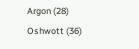Argon (28)
Oshwott (36)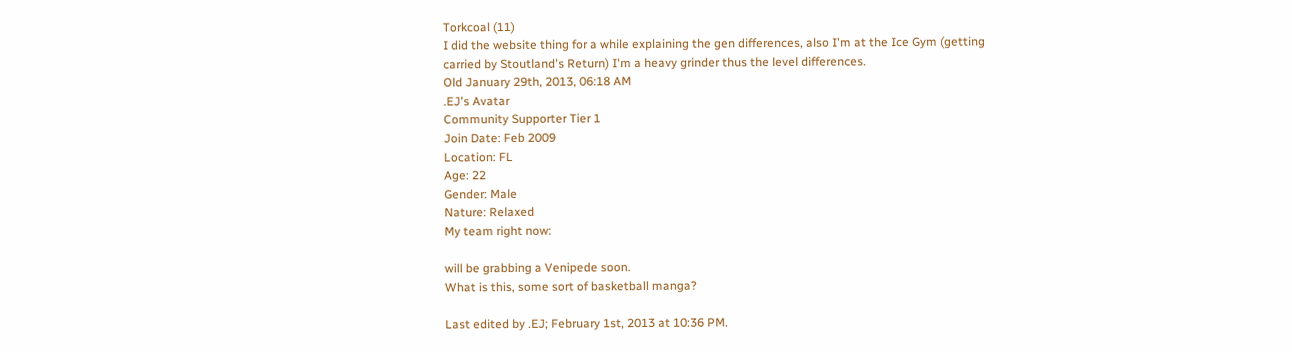Torkcoal (11)
I did the website thing for a while explaining the gen differences, also I'm at the Ice Gym (getting carried by Stoutland's Return) I'm a heavy grinder thus the level differences.
Old January 29th, 2013, 06:18 AM
.EJ's Avatar
Community Supporter Tier 1
Join Date: Feb 2009
Location: FL
Age: 22
Gender: Male
Nature: Relaxed
My team right now:

will be grabbing a Venipede soon.
What is this, some sort of basketball manga?

Last edited by .EJ; February 1st, 2013 at 10:36 PM.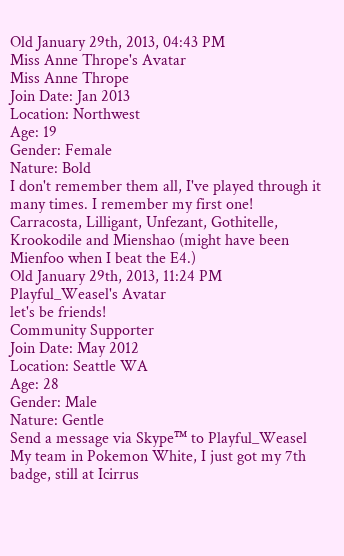Old January 29th, 2013, 04:43 PM
Miss Anne Thrope's Avatar
Miss Anne Thrope
Join Date: Jan 2013
Location: Northwest
Age: 19
Gender: Female
Nature: Bold
I don't remember them all, I've played through it many times. I remember my first one!
Carracosta, Lilligant, Unfezant, Gothitelle, Krookodile and Mienshao (might have been Mienfoo when I beat the E4.)
Old January 29th, 2013, 11:24 PM
Playful_Weasel's Avatar
let's be friends!
Community Supporter
Join Date: May 2012
Location: Seattle WA
Age: 28
Gender: Male
Nature: Gentle
Send a message via Skype™ to Playful_Weasel
My team in Pokemon White, I just got my 7th badge, still at Icirrus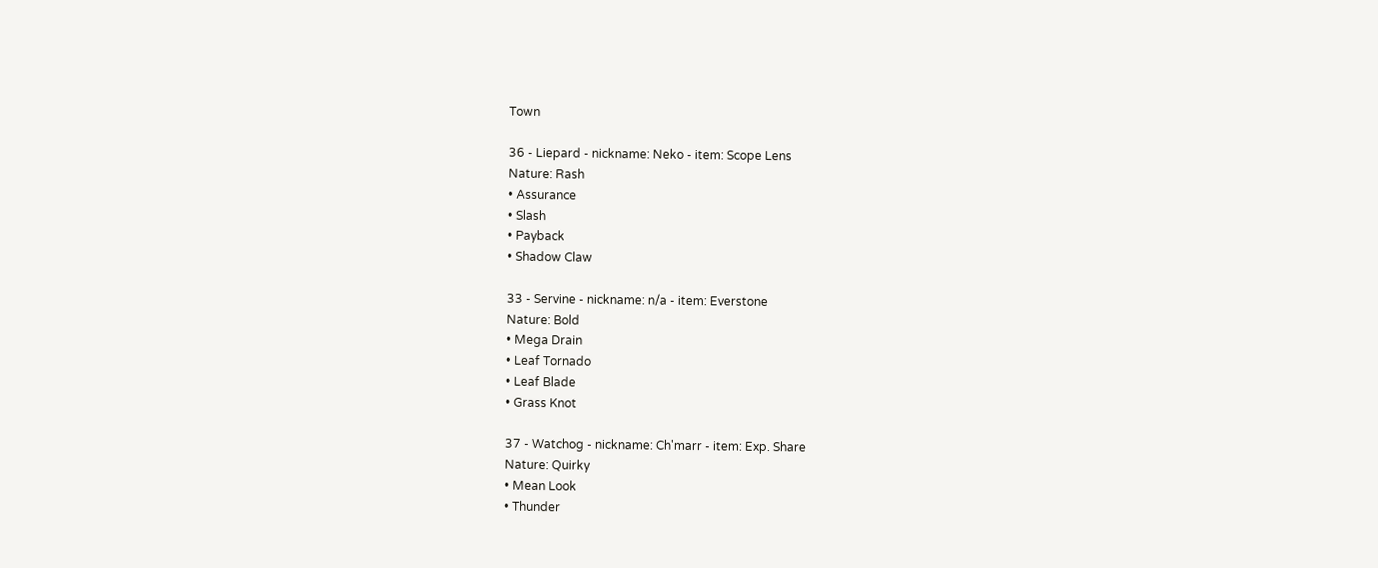Town

36 - Liepard - nickname: Neko - item: Scope Lens
Nature: Rash
• Assurance
• Slash
• Payback
• Shadow Claw

33 - Servine - nickname: n/a - item: Everstone
Nature: Bold
• Mega Drain
• Leaf Tornado
• Leaf Blade
• Grass Knot

37 - Watchog - nickname: Ch'marr - item: Exp. Share
Nature: Quirky
• Mean Look
• Thunder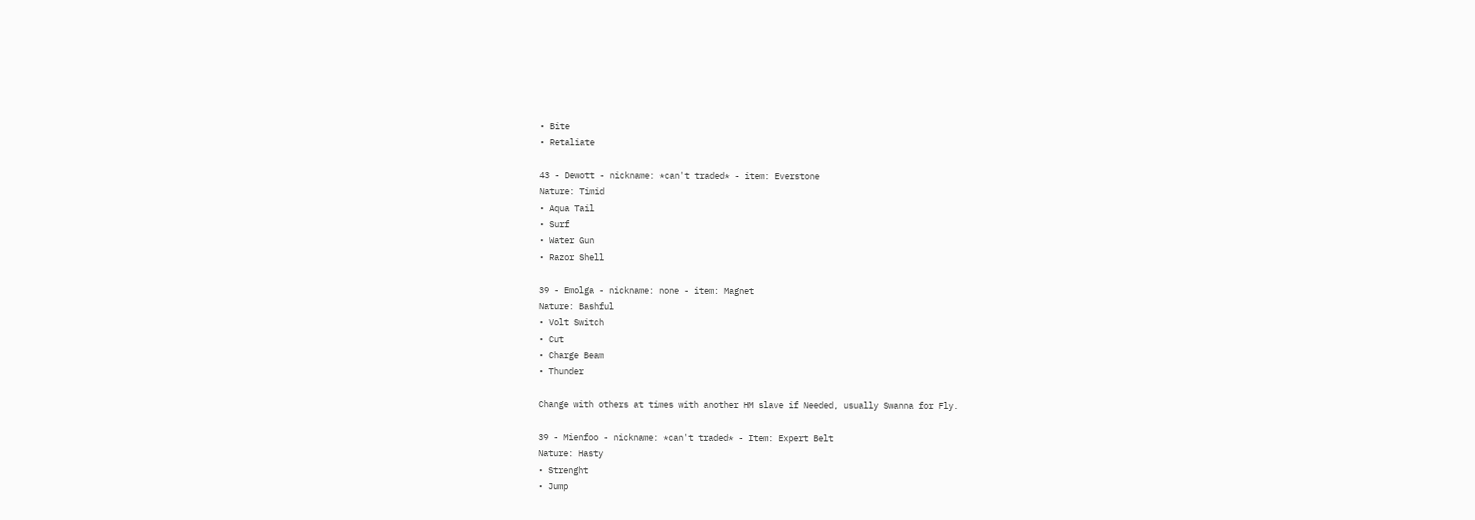• Bite
• Retaliate

43 - Dewott - nickname: *can't traded* - item: Everstone
Nature: Timid
• Aqua Tail
• Surf
• Water Gun
• Razor Shell

39 - Emolga - nickname: none - item: Magnet
Nature: Bashful
• Volt Switch
• Cut
• Charge Beam
• Thunder

Change with others at times with another HM slave if Needed, usually Swanna for Fly.

39 - Mienfoo - nickname: *can't traded* - Item: Expert Belt
Nature: Hasty
• Strenght
• Jump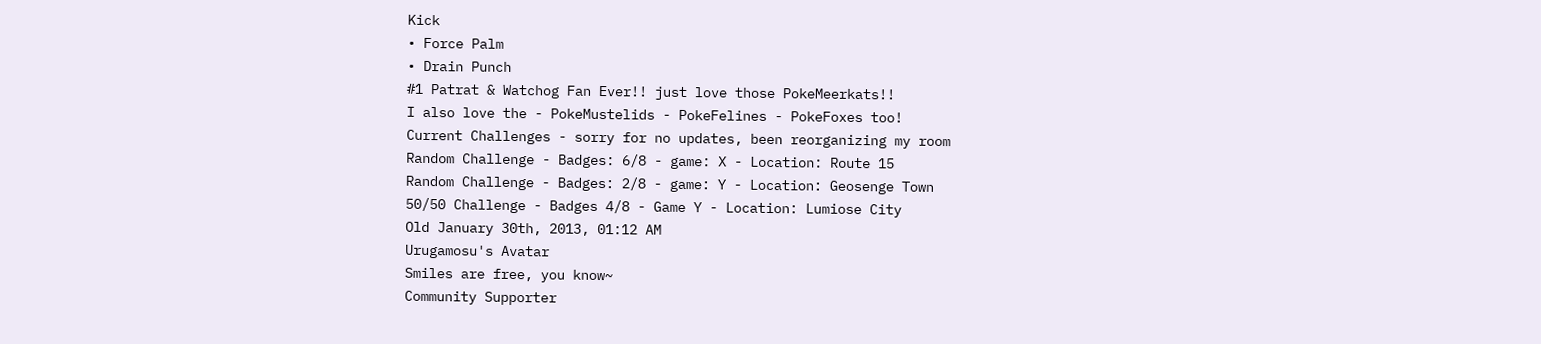Kick
• Force Palm
• Drain Punch
#1 Patrat & Watchog Fan Ever!! just love those PokeMeerkats!!
I also love the - PokeMustelids - PokeFelines - PokeFoxes too!
Current Challenges - sorry for no updates, been reorganizing my room
Random Challenge - Badges: 6/8 - game: X - Location: Route 15
Random Challenge - Badges: 2/8 - game: Y - Location: Geosenge Town
50/50 Challenge - Badges 4/8 - Game Y - Location: Lumiose City
Old January 30th, 2013, 01:12 AM
Urugamosu's Avatar
Smiles are free, you know~
Community Supporter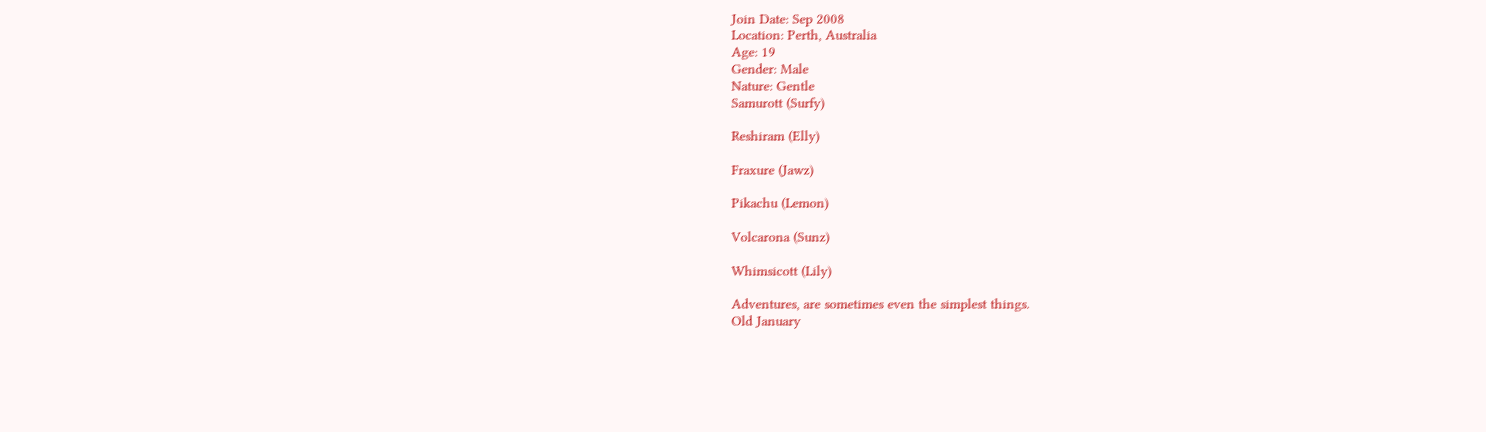Join Date: Sep 2008
Location: Perth, Australia
Age: 19
Gender: Male
Nature: Gentle
Samurott (Surfy)

Reshiram (Elly)

Fraxure (Jawz)

Pikachu (Lemon)

Volcarona (Sunz)

Whimsicott (Lily)

Adventures, are sometimes even the simplest things.
Old January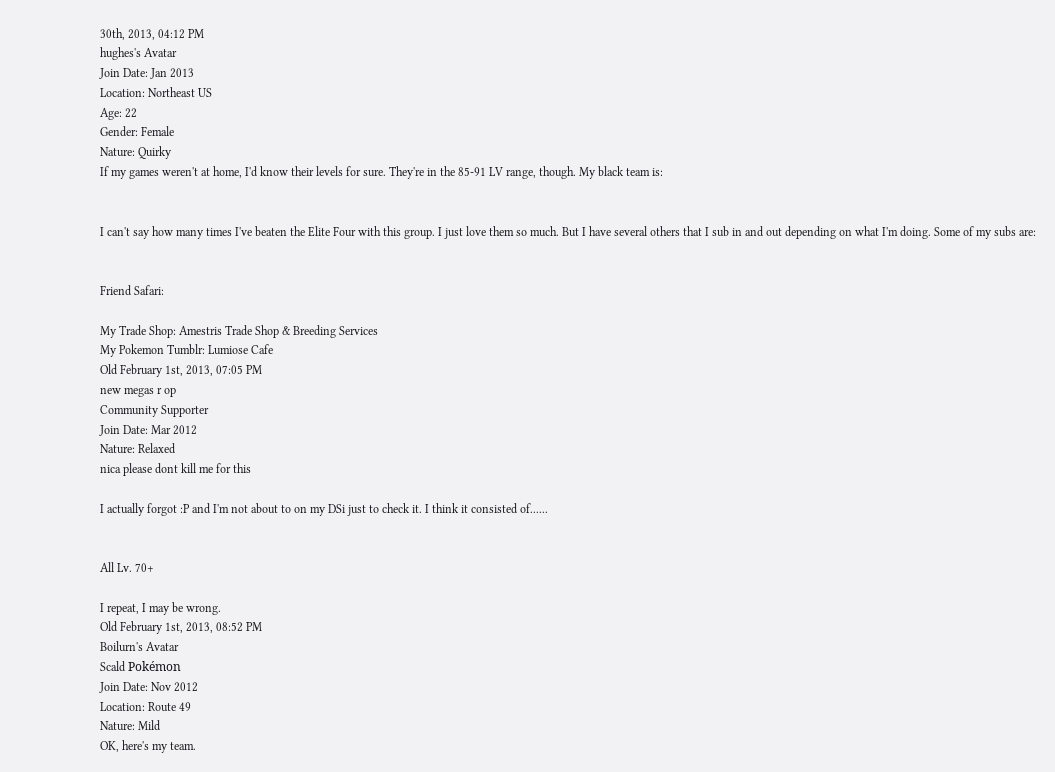30th, 2013, 04:12 PM
hughes's Avatar
Join Date: Jan 2013
Location: Northeast US
Age: 22
Gender: Female
Nature: Quirky
If my games weren't at home, I'd know their levels for sure. They're in the 85-91 LV range, though. My black team is:


I can't say how many times I've beaten the Elite Four with this group. I just love them so much. But I have several others that I sub in and out depending on what I'm doing. Some of my subs are:


Friend Safari:

My Trade Shop: Amestris Trade Shop & Breeding Services
My Pokemon Tumblr: Lumiose Cafe
Old February 1st, 2013, 07:05 PM
new megas r op
Community Supporter
Join Date: Mar 2012
Nature: Relaxed
nica please dont kill me for this

I actually forgot :P and I'm not about to on my DSi just to check it. I think it consisted of......


All Lv. 70+

I repeat, I may be wrong.
Old February 1st, 2013, 08:52 PM
Boilurn's Avatar
Scald Pokémon
Join Date: Nov 2012
Location: Route 49
Nature: Mild
OK, here's my team.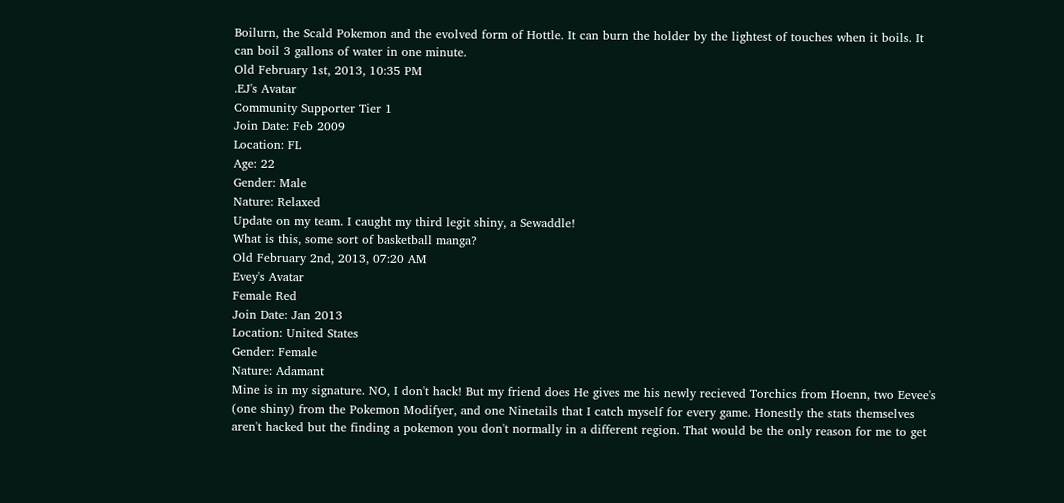Boilurn, the Scald Pokemon and the evolved form of Hottle. It can burn the holder by the lightest of touches when it boils. It can boil 3 gallons of water in one minute.
Old February 1st, 2013, 10:35 PM
.EJ's Avatar
Community Supporter Tier 1
Join Date: Feb 2009
Location: FL
Age: 22
Gender: Male
Nature: Relaxed
Update on my team. I caught my third legit shiny, a Sewaddle!
What is this, some sort of basketball manga?
Old February 2nd, 2013, 07:20 AM
Evey's Avatar
Female Red
Join Date: Jan 2013
Location: United States
Gender: Female
Nature: Adamant
Mine is in my signature. NO, I don't hack! But my friend does He gives me his newly recieved Torchics from Hoenn, two Eevee's (one shiny) from the Pokemon Modifyer, and one Ninetails that I catch myself for every game. Honestly the stats themselves aren't hacked but the finding a pokemon you don't normally in a different region. That would be the only reason for me to get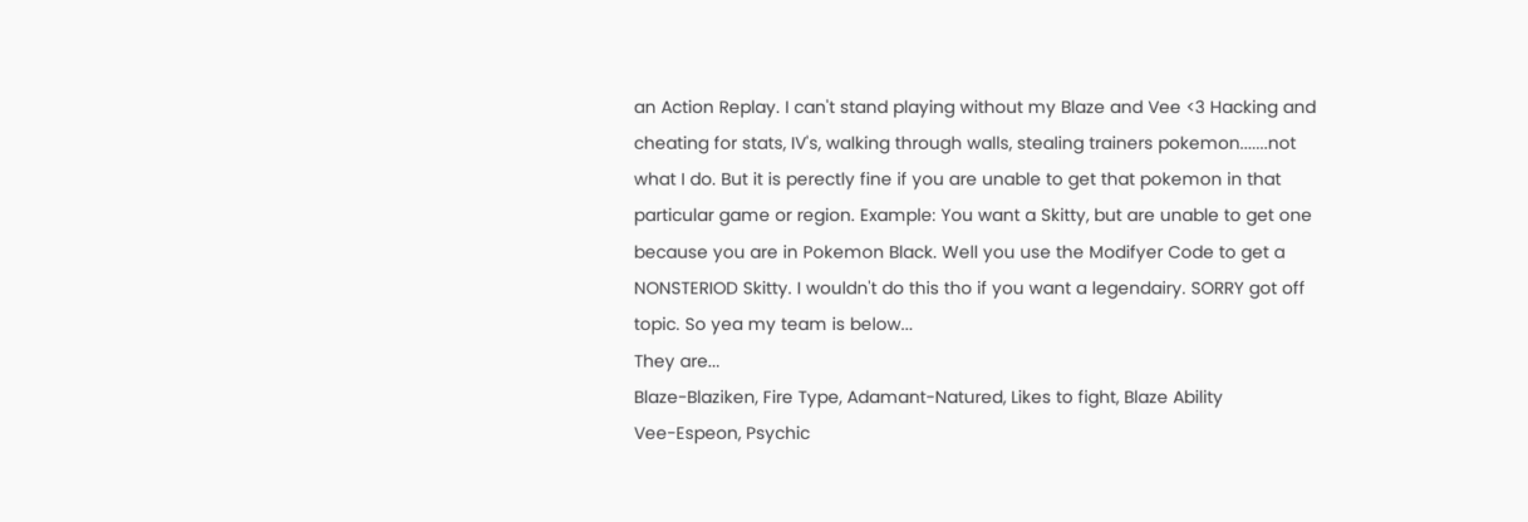an Action Replay. I can't stand playing without my Blaze and Vee <3 Hacking and cheating for stats, IV's, walking through walls, stealing trainers pokemon.......not what I do. But it is perectly fine if you are unable to get that pokemon in that particular game or region. Example: You want a Skitty, but are unable to get one because you are in Pokemon Black. Well you use the Modifyer Code to get a NONSTERIOD Skitty. I wouldn't do this tho if you want a legendairy. SORRY got off topic. So yea my team is below...
They are...
Blaze-Blaziken, Fire Type, Adamant-Natured, Likes to fight, Blaze Ability
Vee-Espeon, Psychic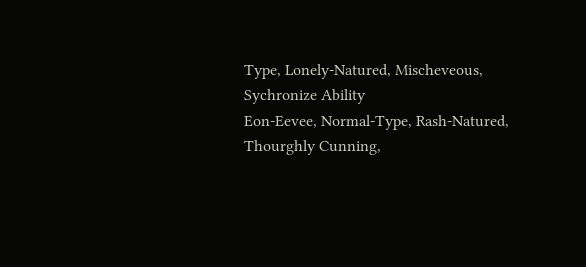Type, Lonely-Natured, Mischeveous, Sychronize Ability
Eon-Eevee, Normal-Type, Rash-Natured, Thourghly Cunning,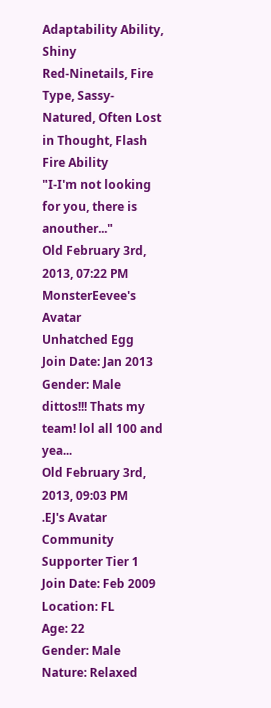Adaptability Ability, Shiny
Red-Ninetails, Fire Type, Sassy-Natured, Often Lost in Thought, Flash Fire Ability
"I-I'm not looking for you, there is anouther..."
Old February 3rd, 2013, 07:22 PM
MonsterEevee's Avatar
Unhatched Egg
Join Date: Jan 2013
Gender: Male
dittos!!! Thats my team! lol all 100 and yea...
Old February 3rd, 2013, 09:03 PM
.EJ's Avatar
Community Supporter Tier 1
Join Date: Feb 2009
Location: FL
Age: 22
Gender: Male
Nature: Relaxed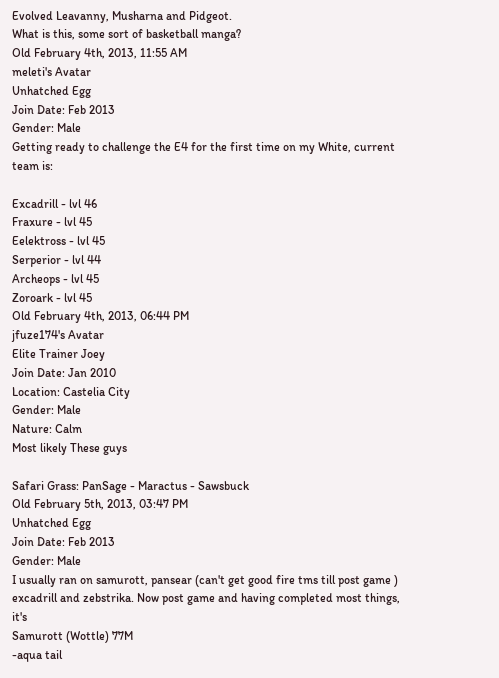Evolved Leavanny, Musharna and Pidgeot.
What is this, some sort of basketball manga?
Old February 4th, 2013, 11:55 AM
meleti's Avatar
Unhatched Egg
Join Date: Feb 2013
Gender: Male
Getting ready to challenge the E4 for the first time on my White, current team is:

Excadrill - lvl 46
Fraxure - lvl 45
Eelektross - lvl 45
Serperior - lvl 44
Archeops - lvl 45
Zoroark - lvl 45
Old February 4th, 2013, 06:44 PM
jfuze174's Avatar
Elite Trainer Joey
Join Date: Jan 2010
Location: Castelia City
Gender: Male
Nature: Calm
Most likely These guys

Safari Grass: PanSage - Maractus - Sawsbuck
Old February 5th, 2013, 03:47 PM
Unhatched Egg
Join Date: Feb 2013
Gender: Male
I usually ran on samurott, pansear (can't get good fire tms till post game ) excadrill and zebstrika. Now post game and having completed most things, it's
Samurott (Wottle) 77M
-aqua tail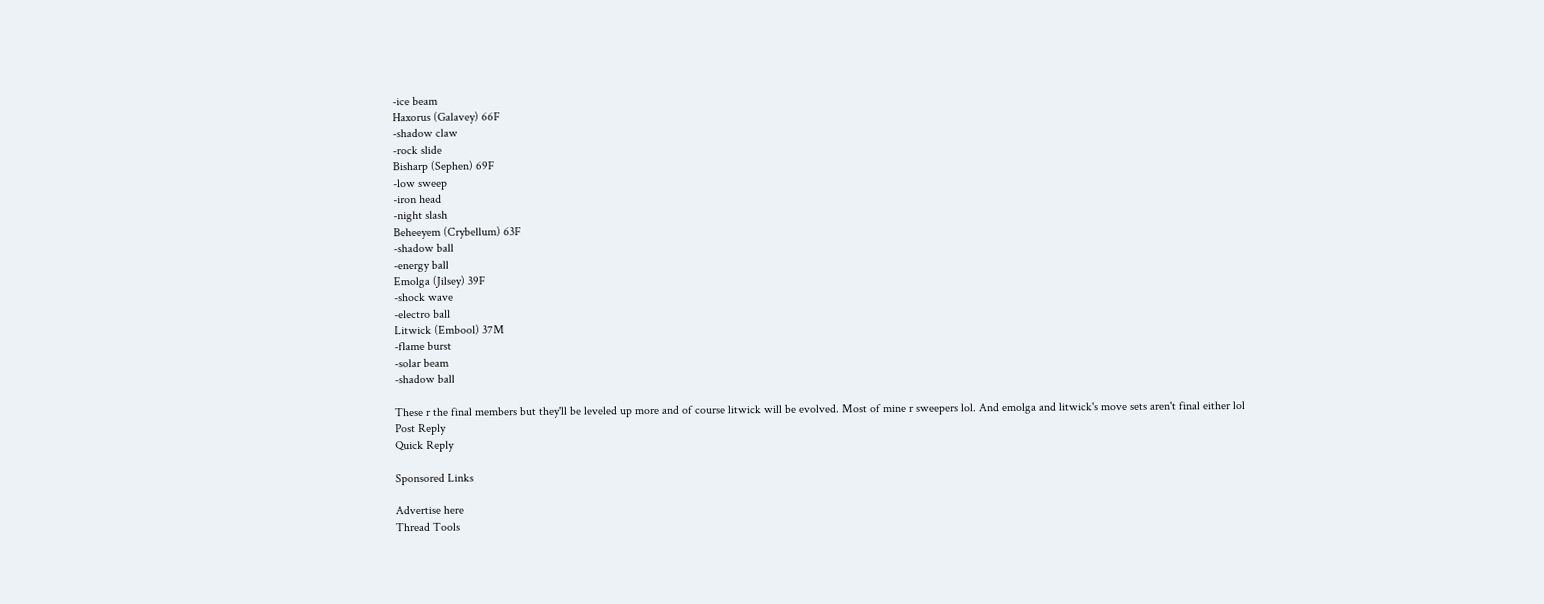-ice beam
Haxorus (Galavey) 66F
-shadow claw
-rock slide
Bisharp (Sephen) 69F
-low sweep
-iron head
-night slash
Beheeyem (Crybellum) 63F
-shadow ball
-energy ball
Emolga (Jilsey) 39F
-shock wave
-electro ball
Litwick (Embool) 37M
-flame burst
-solar beam
-shadow ball

These r the final members but they'll be leveled up more and of course litwick will be evolved. Most of mine r sweepers lol. And emolga and litwick's move sets aren't final either lol
Post Reply
Quick Reply

Sponsored Links

Advertise here
Thread Tools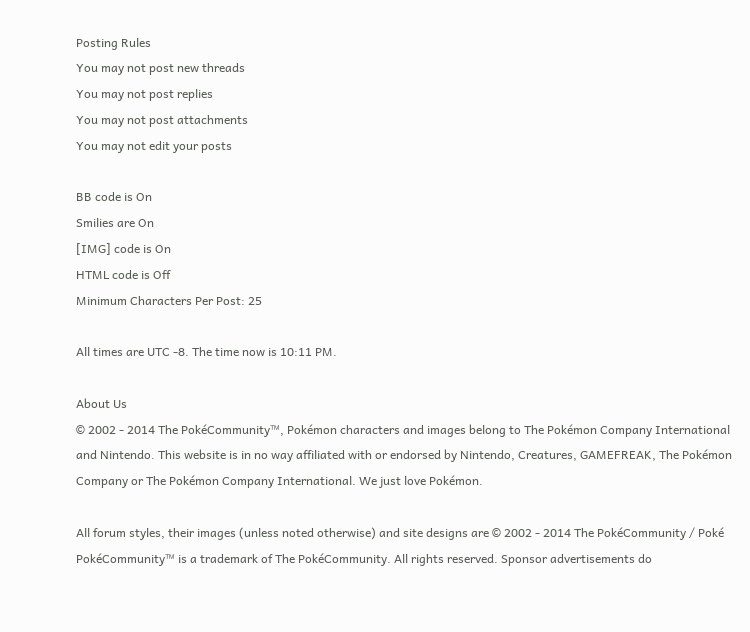Posting Rules
You may not post new threads
You may not post replies
You may not post attachments
You may not edit your posts

BB code is On
Smilies are On
[IMG] code is On
HTML code is Off
Minimum Characters Per Post: 25

All times are UTC -8. The time now is 10:11 PM.

About Us
© 2002 - 2014 The PokéCommunity™, Pokémon characters and images belong to The Pokémon Company International and Nintendo. This website is in no way affiliated with or endorsed by Nintendo, Creatures, GAMEFREAK, The Pokémon Company or The Pokémon Company International. We just love Pokémon.

All forum styles, their images (unless noted otherwise) and site designs are © 2002 - 2014 The PokéCommunity / Poké PokéCommunity™ is a trademark of The PokéCommunity. All rights reserved. Sponsor advertisements do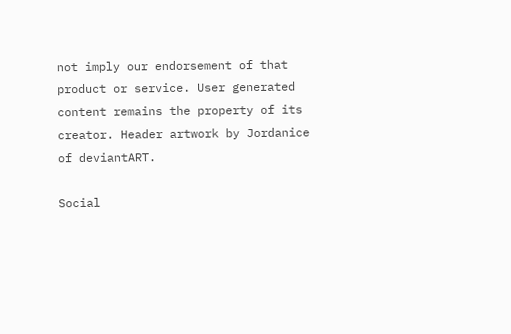not imply our endorsement of that product or service. User generated content remains the property of its creator. Header artwork by Jordanice of deviantART.

Social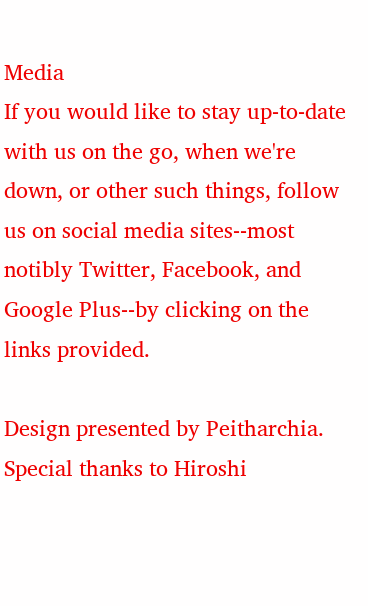Media
If you would like to stay up-to-date with us on the go, when we're down, or other such things, follow us on social media sites--most notibly Twitter, Facebook, and Google Plus--by clicking on the links provided.

Design presented by Peitharchia. Special thanks to Hiroshi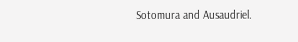Sotomura and Ausaudriel.